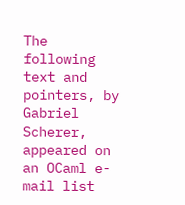The following text and pointers, by Gabriel Scherer, appeared on an OCaml e-mail list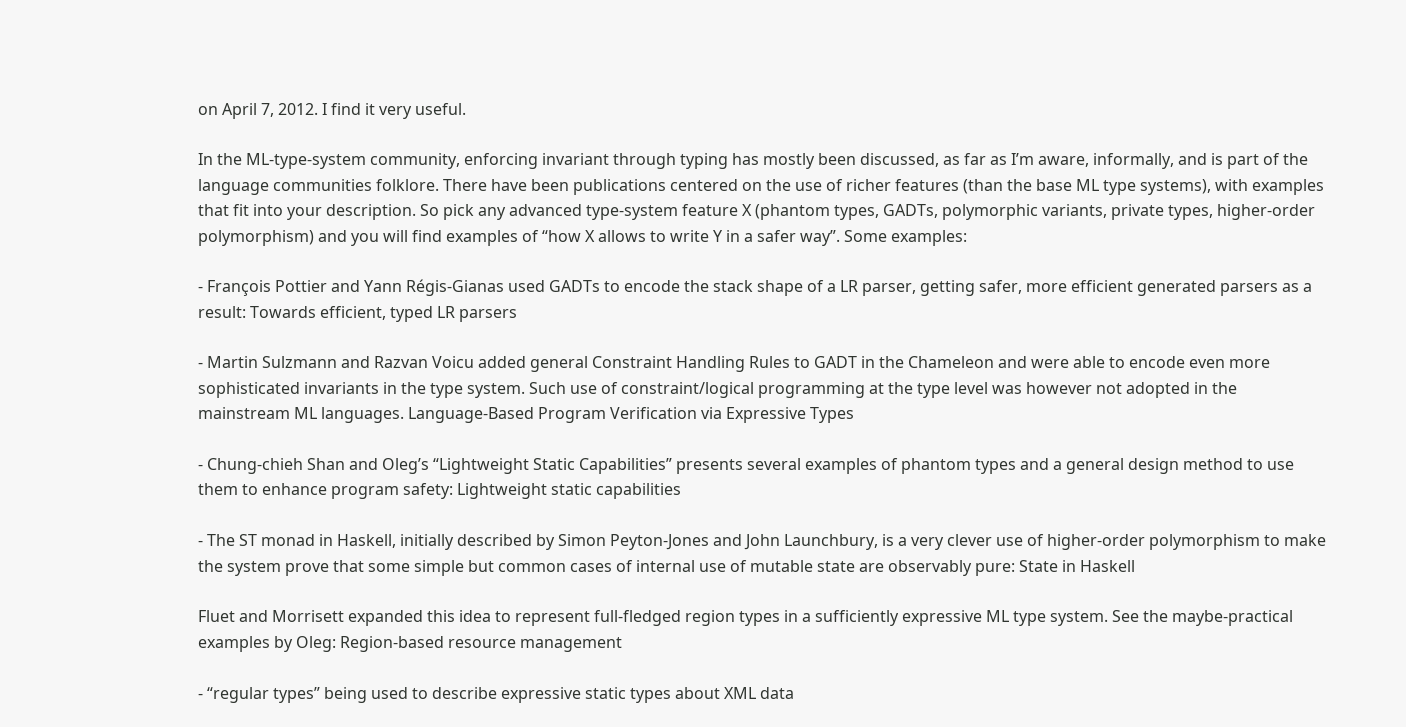on April 7, 2012. I find it very useful.

In the ML-type-system community, enforcing invariant through typing has mostly been discussed, as far as I’m aware, informally, and is part of the language communities folklore. There have been publications centered on the use of richer features (than the base ML type systems), with examples that fit into your description. So pick any advanced type-system feature X (phantom types, GADTs, polymorphic variants, private types, higher-order polymorphism) and you will find examples of “how X allows to write Y in a safer way”. Some examples:

- François Pottier and Yann Régis-Gianas used GADTs to encode the stack shape of a LR parser, getting safer, more efficient generated parsers as a result: Towards efficient, typed LR parsers

- Martin Sulzmann and Razvan Voicu added general Constraint Handling Rules to GADT in the Chameleon and were able to encode even more sophisticated invariants in the type system. Such use of constraint/logical programming at the type level was however not adopted in the mainstream ML languages. Language-Based Program Verification via Expressive Types

- Chung-chieh Shan and Oleg’s “Lightweight Static Capabilities” presents several examples of phantom types and a general design method to use them to enhance program safety: Lightweight static capabilities

- The ST monad in Haskell, initially described by Simon Peyton-Jones and John Launchbury, is a very clever use of higher-order polymorphism to make the system prove that some simple but common cases of internal use of mutable state are observably pure: State in Haskell

Fluet and Morrisett expanded this idea to represent full-fledged region types in a sufficiently expressive ML type system. See the maybe-practical examples by Oleg: Region-based resource management

- “regular types” being used to describe expressive static types about XML data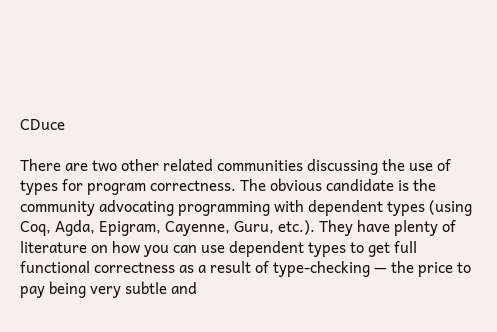CDuce

There are two other related communities discussing the use of types for program correctness. The obvious candidate is the community advocating programming with dependent types (using Coq, Agda, Epigram, Cayenne, Guru, etc.). They have plenty of literature on how you can use dependent types to get full functional correctness as a result of type-checking — the price to pay being very subtle and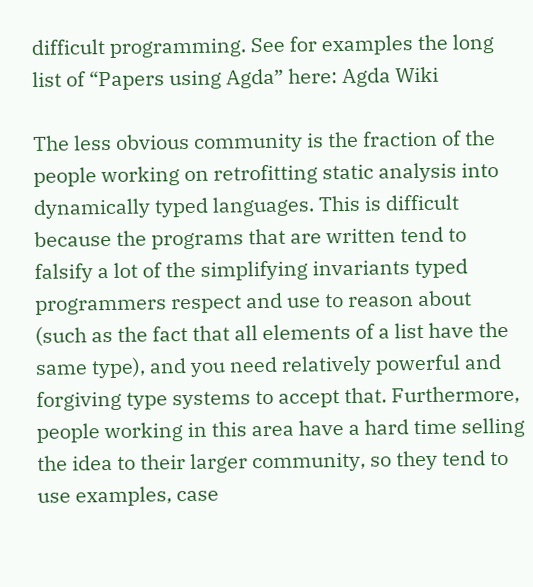difficult programming. See for examples the long list of “Papers using Agda” here: Agda Wiki

The less obvious community is the fraction of the people working on retrofitting static analysis into dynamically typed languages. This is difficult because the programs that are written tend to falsify a lot of the simplifying invariants typed programmers respect and use to reason about (such as the fact that all elements of a list have the same type), and you need relatively powerful and forgiving type systems to accept that. Furthermore, people working in this area have a hard time selling the idea to their larger community, so they tend to use examples, case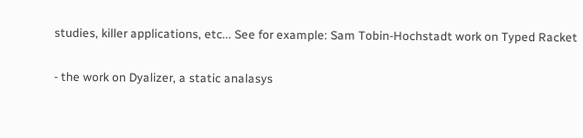studies, killer applications, etc... See for example: Sam Tobin-Hochstadt work on Typed Racket

- the work on Dyalizer, a static analasys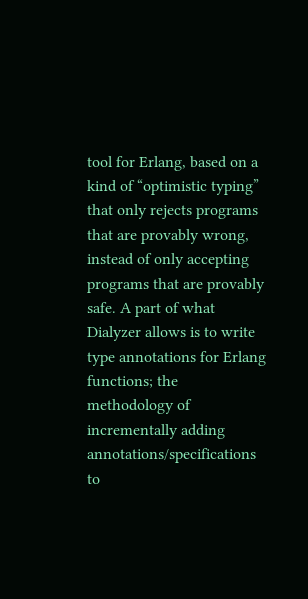tool for Erlang, based on a kind of “optimistic typing” that only rejects programs that are provably wrong, instead of only accepting programs that are provably safe. A part of what Dialyzer allows is to write type annotations for Erlang functions; the methodology of incrementally adding annotations/specifications to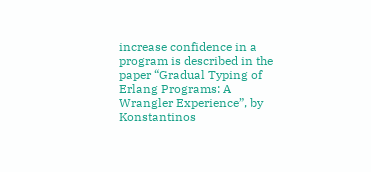increase confidence in a program is described in the paper “Gradual Typing of Erlang Programs: A Wrangler Experience”, by Konstantinos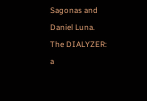Sagonas and Daniel Luna.
The DIALYZER: a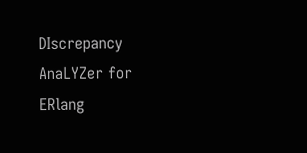DIscrepancy AnaLYZer for ERlang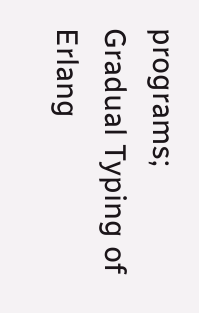programs;
Gradual Typing of Erlang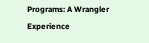Programs: A Wrangler Experience